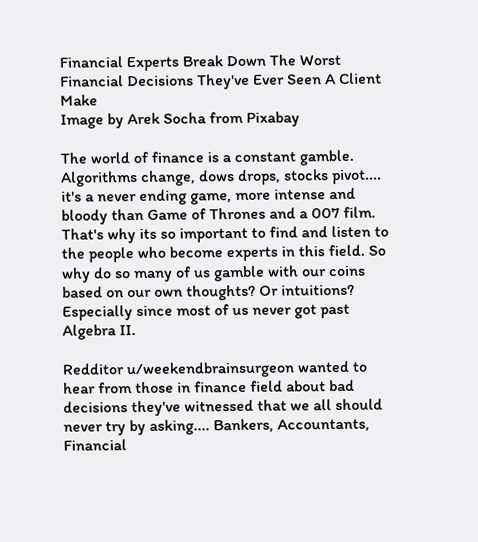Financial Experts Break Down The Worst Financial Decisions They've Ever Seen A Client Make
Image by Arek Socha from Pixabay

The world of finance is a constant gamble. Algorithms change, dows drops, stocks pivot.... it's a never ending game, more intense and bloody than Game of Thrones and a 007 film. That's why its so important to find and listen to the people who become experts in this field. So why do so many of us gamble with our coins based on our own thoughts? Or intuitions? Especially since most of us never got past Algebra II.

Redditor u/weekendbrainsurgeon wanted to hear from those in finance field about bad decisions they've witnessed that we all should never try by asking.... Bankers, Accountants, Financial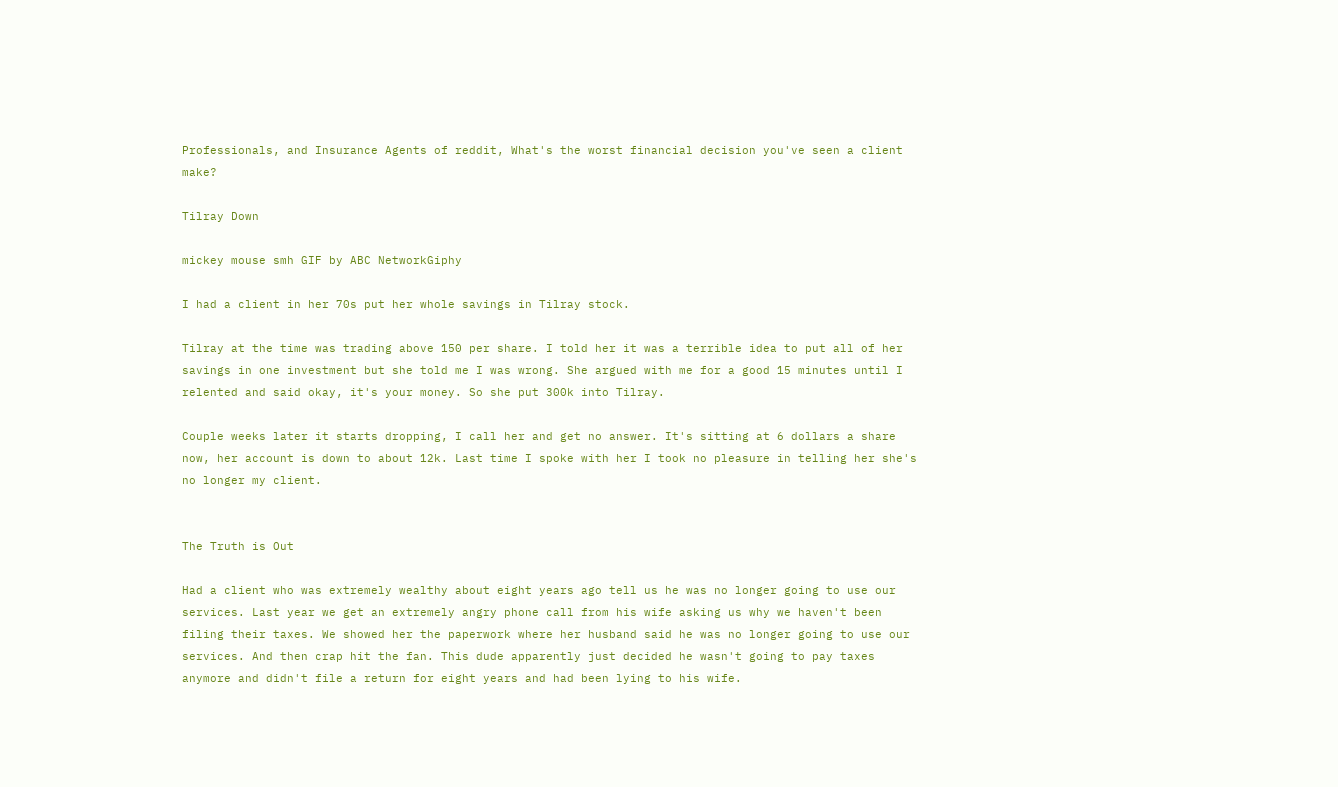Professionals, and Insurance Agents of reddit, What's the worst financial decision you've seen a client make?

Tilray Down

mickey mouse smh GIF by ABC NetworkGiphy

I had a client in her 70s put her whole savings in Tilray stock.

Tilray at the time was trading above 150 per share. I told her it was a terrible idea to put all of her savings in one investment but she told me I was wrong. She argued with me for a good 15 minutes until I relented and said okay, it's your money. So she put 300k into Tilray.

Couple weeks later it starts dropping, I call her and get no answer. It's sitting at 6 dollars a share now, her account is down to about 12k. Last time I spoke with her I took no pleasure in telling her she's no longer my client.


The Truth is Out

Had a client who was extremely wealthy about eight years ago tell us he was no longer going to use our services. Last year we get an extremely angry phone call from his wife asking us why we haven't been filing their taxes. We showed her the paperwork where her husband said he was no longer going to use our services. And then crap hit the fan. This dude apparently just decided he wasn't going to pay taxes anymore and didn't file a return for eight years and had been lying to his wife.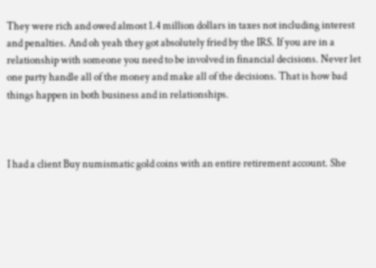They were rich and owed almost 1.4 million dollars in taxes not including interest and penalties. And oh yeah they got absolutely fried by the IRS. If you are in a relationship with someone you need to be involved in financial decisions. Never let one party handle all of the money and make all of the decisions. That is how bad things happen in both business and in relationships.



I had a client Buy numismatic gold coins with an entire retirement account. She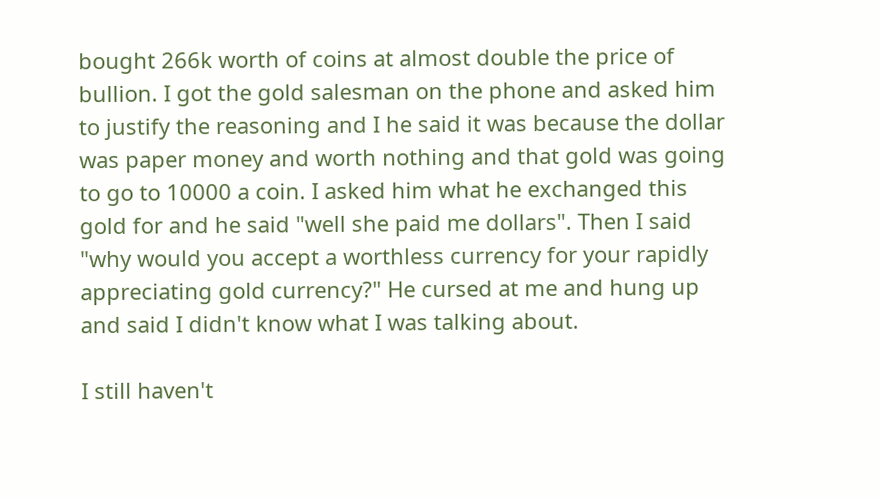bought 266k worth of coins at almost double the price of bullion. I got the gold salesman on the phone and asked him to justify the reasoning and I he said it was because the dollar was paper money and worth nothing and that gold was going to go to 10000 a coin. I asked him what he exchanged this gold for and he said "well she paid me dollars". Then I said "why would you accept a worthless currency for your rapidly appreciating gold currency?" He cursed at me and hung up and said I didn't know what I was talking about.

I still haven't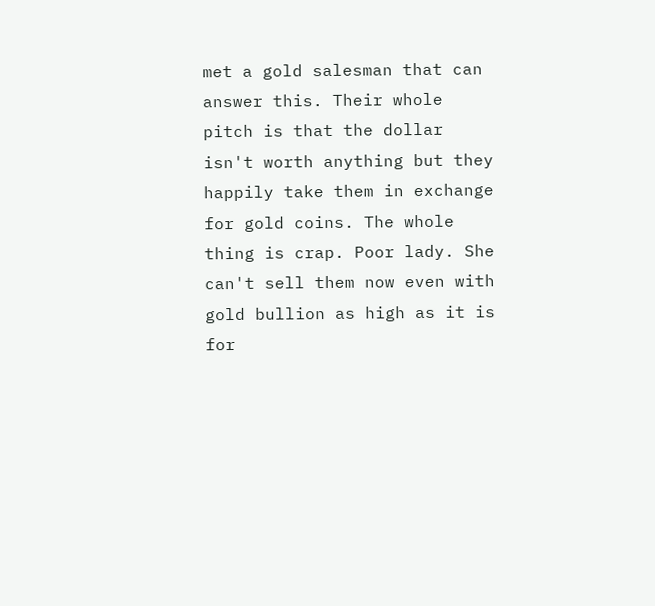met a gold salesman that can answer this. Their whole pitch is that the dollar isn't worth anything but they happily take them in exchange for gold coins. The whole thing is crap. Poor lady. She can't sell them now even with gold bullion as high as it is for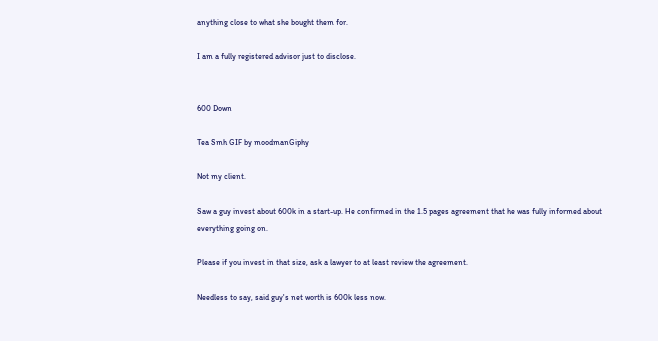anything close to what she bought them for.

I am a fully registered advisor just to disclose.


600 Down

Tea Smh GIF by moodmanGiphy

Not my client.

Saw a guy invest about 600k in a start-up. He confirmed in the 1.5 pages agreement that he was fully informed about everything going on.

Please if you invest in that size, ask a lawyer to at least review the agreement.

Needless to say, said guy's net worth is 600k less now.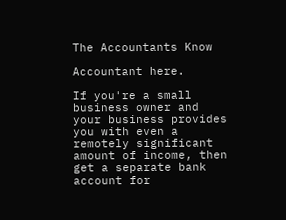The Accountants Know

Accountant here.

If you're a small business owner and your business provides you with even a remotely significant amount of income, then get a separate bank account for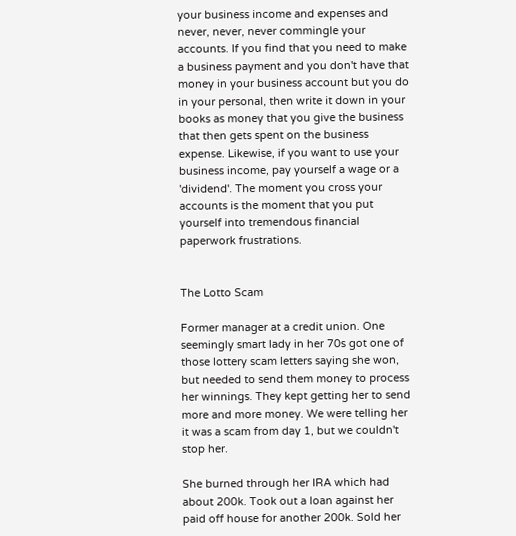your business income and expenses and never, never, never commingle your accounts. If you find that you need to make a business payment and you don't have that money in your business account but you do in your personal, then write it down in your books as money that you give the business that then gets spent on the business expense. Likewise, if you want to use your business income, pay yourself a wage or a 'dividend'. The moment you cross your accounts is the moment that you put yourself into tremendous financial paperwork frustrations.


The Lotto Scam

Former manager at a credit union. One seemingly smart lady in her 70s got one of those lottery scam letters saying she won, but needed to send them money to process her winnings. They kept getting her to send more and more money. We were telling her it was a scam from day 1, but we couldn't stop her.

She burned through her IRA which had about 200k. Took out a loan against her paid off house for another 200k. Sold her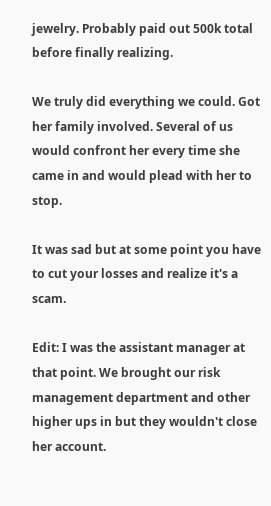jewelry. Probably paid out 500k total before finally realizing.

We truly did everything we could. Got her family involved. Several of us would confront her every time she came in and would plead with her to stop.

It was sad but at some point you have to cut your losses and realize it's a scam.

Edit: I was the assistant manager at that point. We brought our risk management department and other higher ups in but they wouldn't close her account.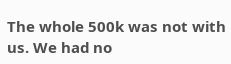The whole 500k was not with us. We had no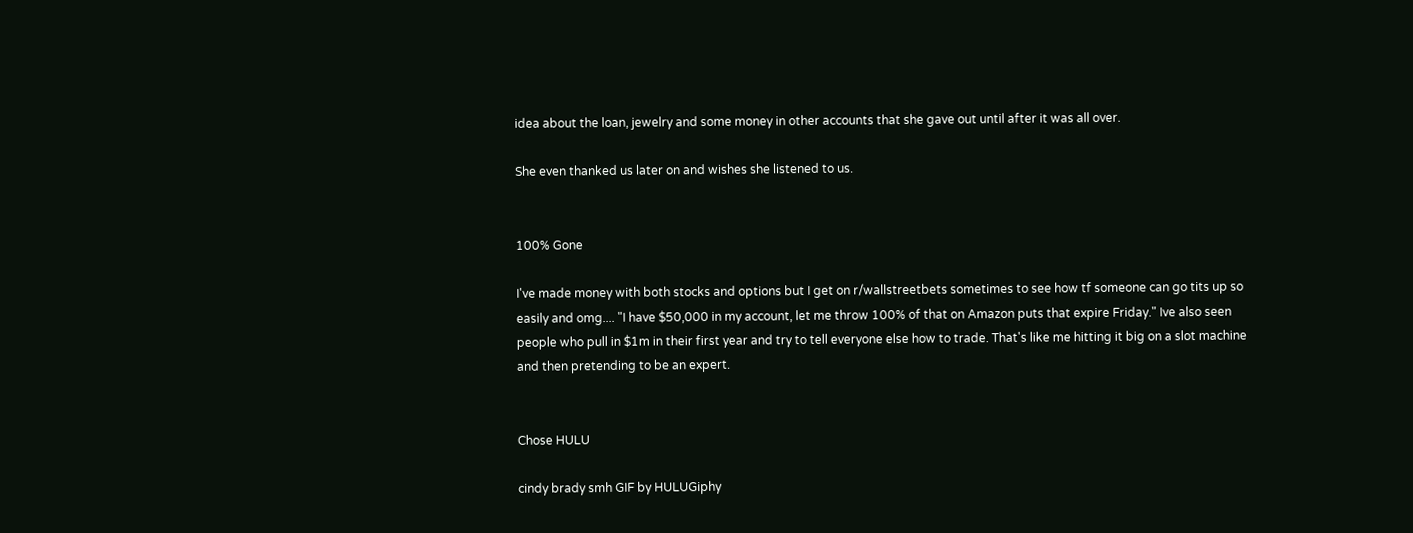idea about the loan, jewelry and some money in other accounts that she gave out until after it was all over.

She even thanked us later on and wishes she listened to us.


100% Gone

I've made money with both stocks and options but I get on r/wallstreetbets sometimes to see how tf someone can go tits up so easily and omg.... "I have $50,000 in my account, let me throw 100% of that on Amazon puts that expire Friday." Ive also seen people who pull in $1m in their first year and try to tell everyone else how to trade. That's like me hitting it big on a slot machine and then pretending to be an expert.


Chose HULU

cindy brady smh GIF by HULUGiphy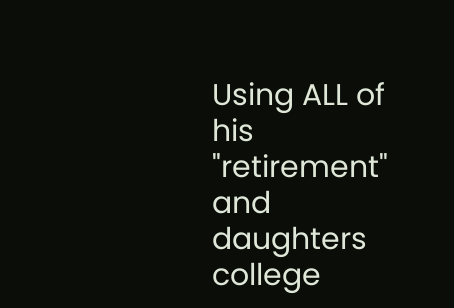Using ALL of his "retirement" and daughters college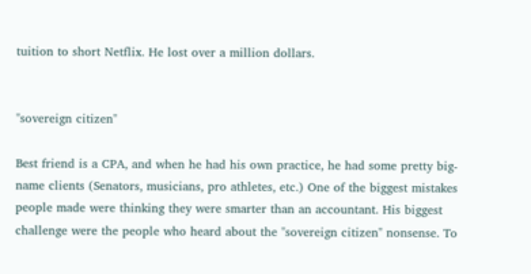tuition to short Netflix. He lost over a million dollars.


"sovereign citizen"

Best friend is a CPA, and when he had his own practice, he had some pretty big-name clients (Senators, musicians, pro athletes, etc.) One of the biggest mistakes people made were thinking they were smarter than an accountant. His biggest challenge were the people who heard about the "sovereign citizen" nonsense. To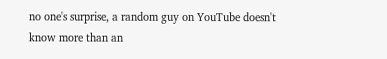no one's surprise, a random guy on YouTube doesn't know more than an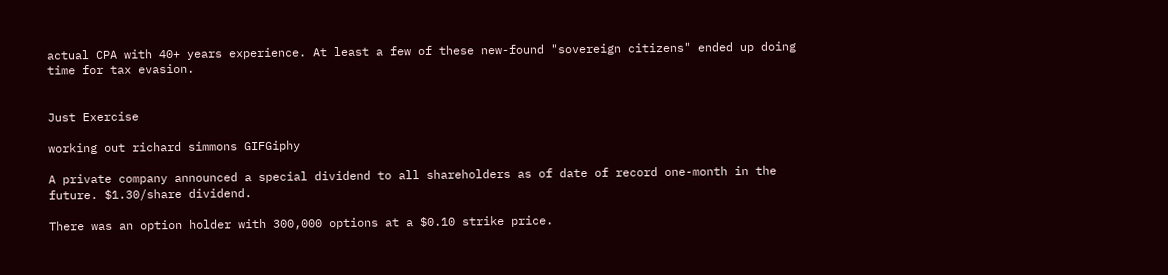actual CPA with 40+ years experience. At least a few of these new-found "sovereign citizens" ended up doing time for tax evasion.


Just Exercise

working out richard simmons GIFGiphy

A private company announced a special dividend to all shareholders as of date of record one-month in the future. $1.30/share dividend.

There was an option holder with 300,000 options at a $0.10 strike price.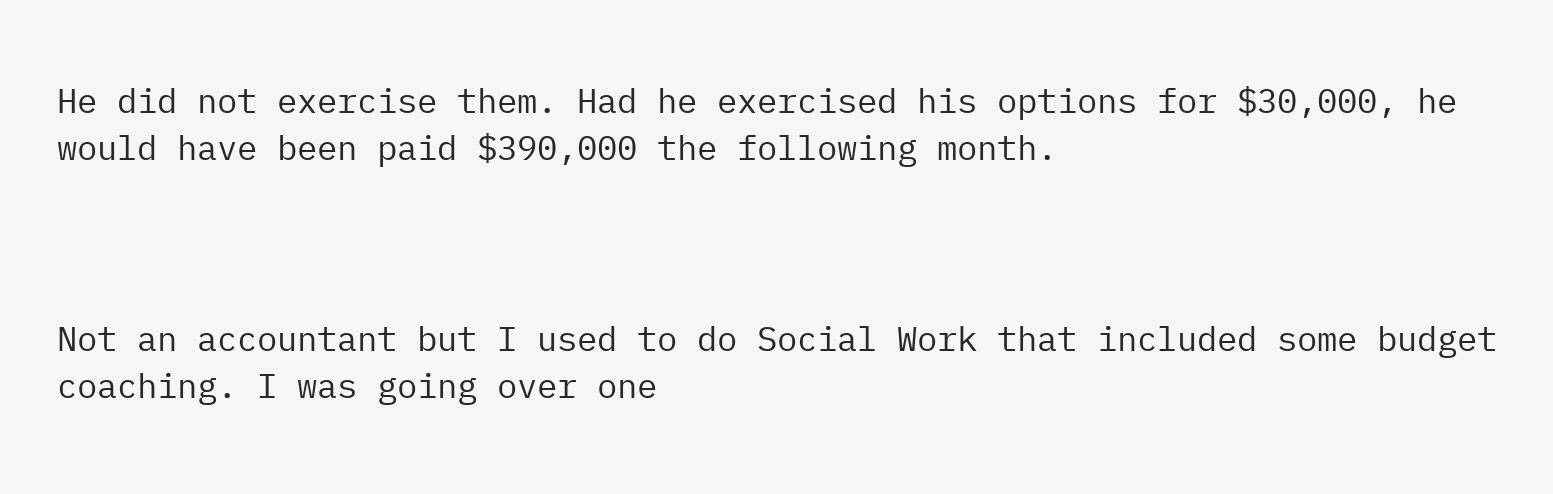He did not exercise them. Had he exercised his options for $30,000, he would have been paid $390,000 the following month.



Not an accountant but I used to do Social Work that included some budget coaching. I was going over one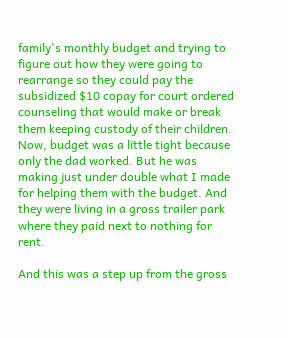family's monthly budget and trying to figure out how they were going to rearrange so they could pay the subsidized $10 copay for court ordered counseling that would make or break them keeping custody of their children. Now, budget was a little tight because only the dad worked. But he was making just under double what I made for helping them with the budget. And they were living in a gross trailer park where they paid next to nothing for rent.

And this was a step up from the gross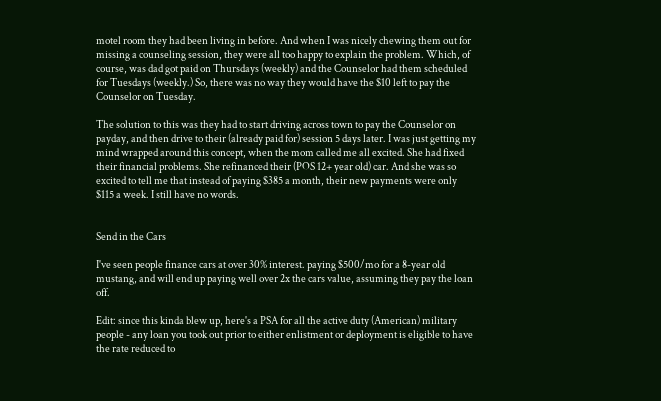motel room they had been living in before. And when I was nicely chewing them out for missing a counseling session, they were all too happy to explain the problem. Which, of course, was dad got paid on Thursdays (weekly) and the Counselor had them scheduled for Tuesdays (weekly.) So, there was no way they would have the $10 left to pay the Counselor on Tuesday.

The solution to this was they had to start driving across town to pay the Counselor on payday, and then drive to their (already paid for) session 5 days later. I was just getting my mind wrapped around this concept, when the mom called me all excited. She had fixed their financial problems. She refinanced their (POS 12+ year old) car. And she was so excited to tell me that instead of paying $385 a month, their new payments were only $115 a week. I still have no words.


Send in the Cars

I've seen people finance cars at over 30% interest. paying $500/mo for a 8-year old mustang, and will end up paying well over 2x the cars value, assuming they pay the loan off.

Edit: since this kinda blew up, here's a PSA for all the active duty (American) military people - any loan you took out prior to either enlistment or deployment is eligible to have the rate reduced to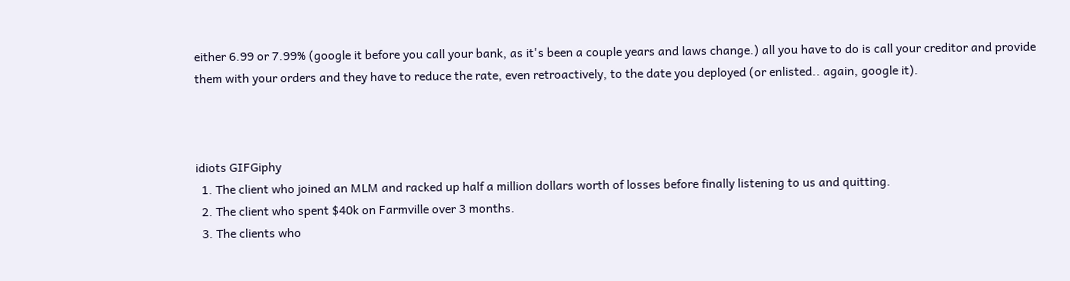either 6.99 or 7.99% (google it before you call your bank, as it's been a couple years and laws change.) all you have to do is call your creditor and provide them with your orders and they have to reduce the rate, even retroactively, to the date you deployed (or enlisted.. again, google it).



idiots GIFGiphy
  1. The client who joined an MLM and racked up half a million dollars worth of losses before finally listening to us and quitting.
  2. The client who spent $40k on Farmville over 3 months.
  3. The clients who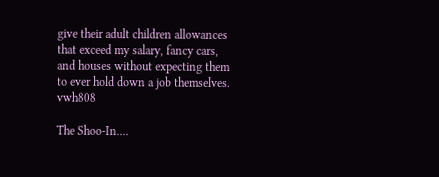give their adult children allowances that exceed my salary, fancy cars, and houses without expecting them to ever hold down a job themselves. vwh808

The Shoo-In....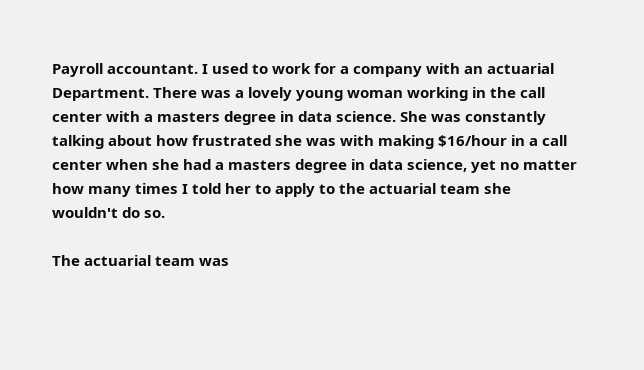Payroll accountant. I used to work for a company with an actuarial Department. There was a lovely young woman working in the call center with a masters degree in data science. She was constantly talking about how frustrated she was with making $16/hour in a call center when she had a masters degree in data science, yet no matter how many times I told her to apply to the actuarial team she wouldn't do so.

The actuarial team was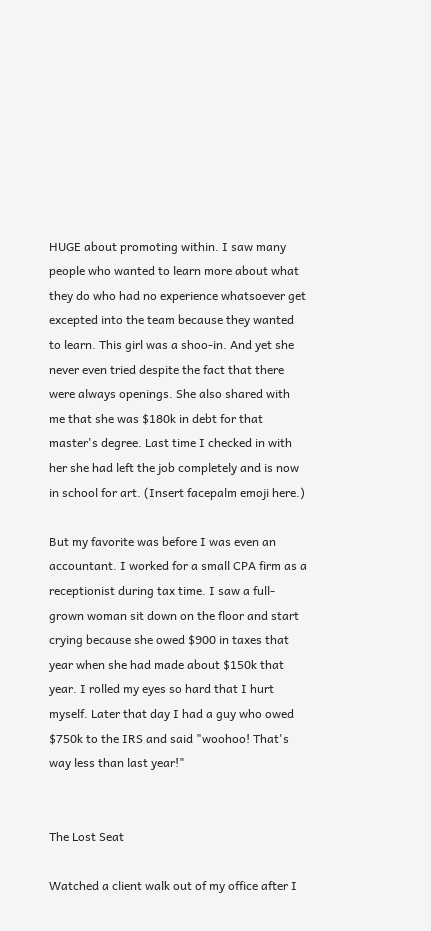HUGE about promoting within. I saw many people who wanted to learn more about what they do who had no experience whatsoever get excepted into the team because they wanted to learn. This girl was a shoo-in. And yet she never even tried despite the fact that there were always openings. She also shared with me that she was $180k in debt for that master's degree. Last time I checked in with her she had left the job completely and is now in school for art. (Insert facepalm emoji here.)

But my favorite was before I was even an accountant. I worked for a small CPA firm as a receptionist during tax time. I saw a full-grown woman sit down on the floor and start crying because she owed $900 in taxes that year when she had made about $150k that year. I rolled my eyes so hard that I hurt myself. Later that day I had a guy who owed $750k to the IRS and said "woohoo! That's way less than last year!"


The Lost Seat

Watched a client walk out of my office after I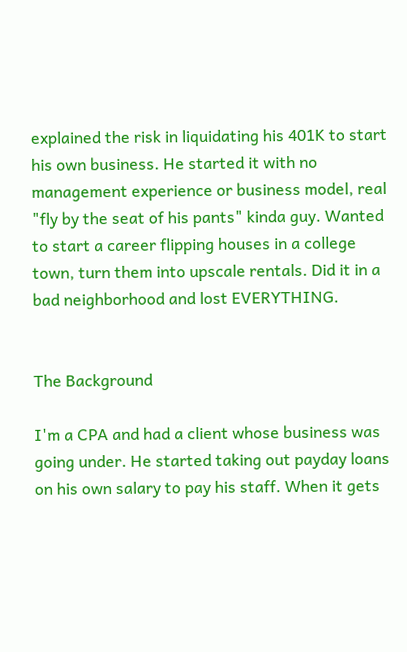explained the risk in liquidating his 401K to start his own business. He started it with no management experience or business model, real "fly by the seat of his pants" kinda guy. Wanted to start a career flipping houses in a college town, turn them into upscale rentals. Did it in a bad neighborhood and lost EVERYTHING.


The Background

I'm a CPA and had a client whose business was going under. He started taking out payday loans on his own salary to pay his staff. When it gets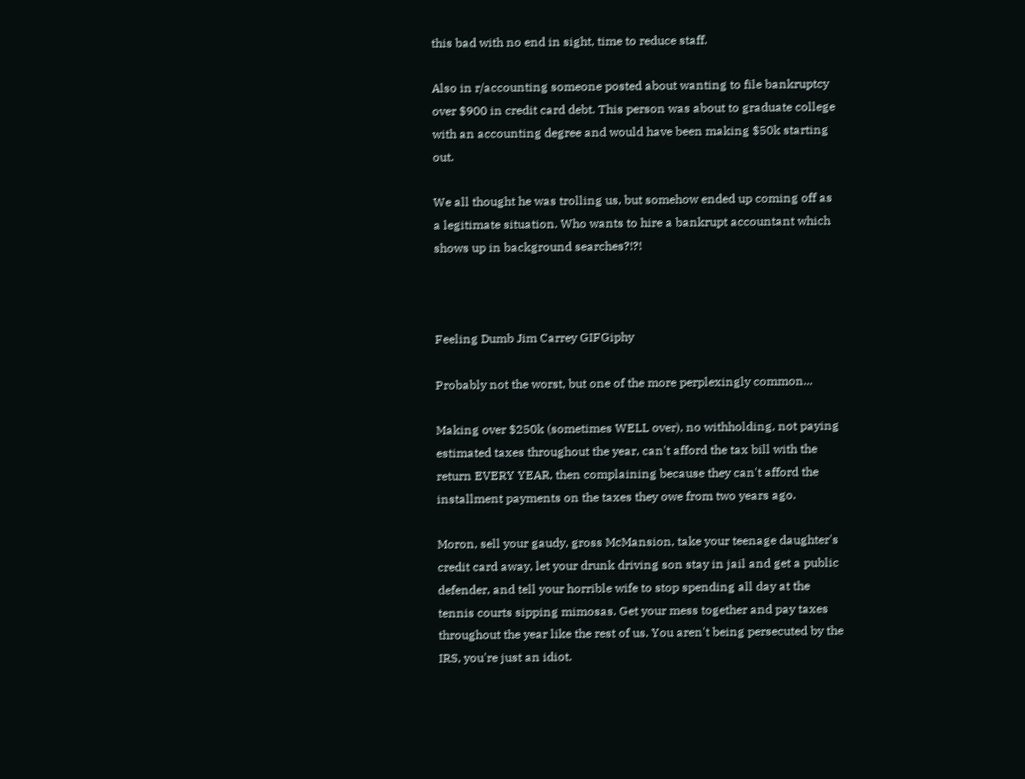this bad with no end in sight, time to reduce staff.

Also in r/accounting someone posted about wanting to file bankruptcy over $900 in credit card debt. This person was about to graduate college with an accounting degree and would have been making $50k starting out.

We all thought he was trolling us, but somehow ended up coming off as a legitimate situation. Who wants to hire a bankrupt accountant which shows up in background searches?!?!



Feeling Dumb Jim Carrey GIFGiphy

Probably not the worst, but one of the more perplexingly common...

Making over $250k (sometimes WELL over), no withholding, not paying estimated taxes throughout the year, can't afford the tax bill with the return EVERY YEAR, then complaining because they can't afford the installment payments on the taxes they owe from two years ago.

Moron, sell your gaudy, gross McMansion, take your teenage daughter's credit card away, let your drunk driving son stay in jail and get a public defender, and tell your horrible wife to stop spending all day at the tennis courts sipping mimosas. Get your mess together and pay taxes throughout the year like the rest of us. You aren't being persecuted by the IRS, you're just an idiot.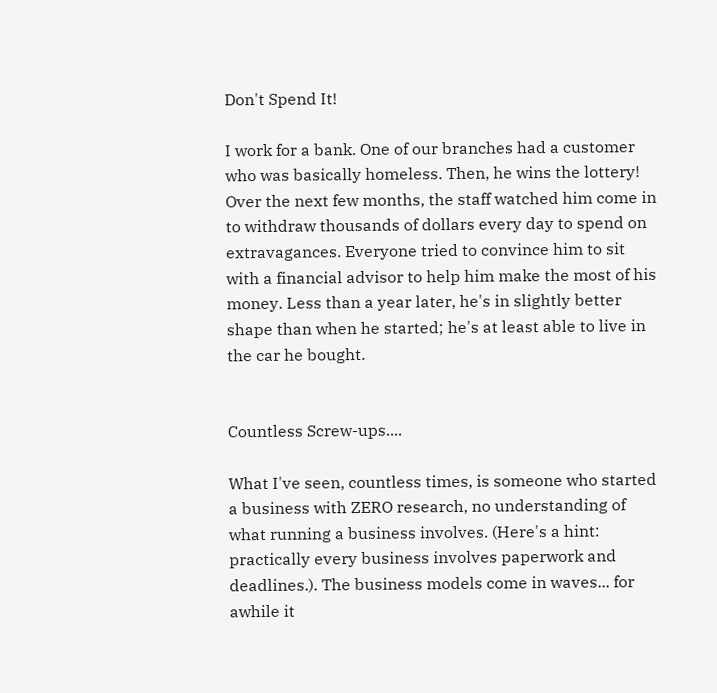Don't Spend It!

I work for a bank. One of our branches had a customer who was basically homeless. Then, he wins the lottery! Over the next few months, the staff watched him come in to withdraw thousands of dollars every day to spend on extravagances. Everyone tried to convince him to sit with a financial advisor to help him make the most of his money. Less than a year later, he's in slightly better shape than when he started; he's at least able to live in the car he bought.


Countless Screw-ups....

What I've seen, countless times, is someone who started a business with ZERO research, no understanding of what running a business involves. (Here's a hint: practically every business involves paperwork and deadlines.). The business models come in waves... for awhile it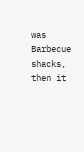was Barbecue shacks, then it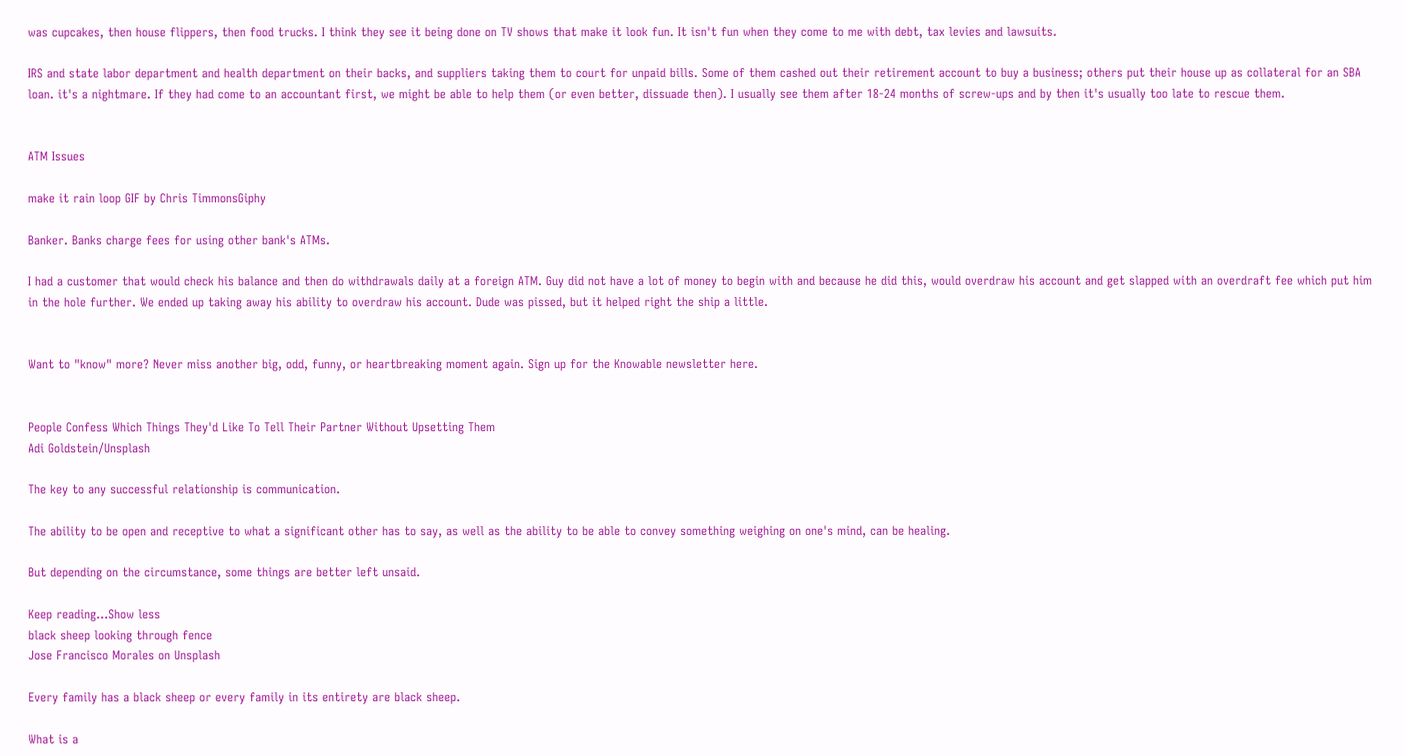was cupcakes, then house flippers, then food trucks. I think they see it being done on TV shows that make it look fun. It isn't fun when they come to me with debt, tax levies and lawsuits.

IRS and state labor department and health department on their backs, and suppliers taking them to court for unpaid bills. Some of them cashed out their retirement account to buy a business; others put their house up as collateral for an SBA loan. it's a nightmare. If they had come to an accountant first, we might be able to help them (or even better, dissuade then). I usually see them after 18-24 months of screw-ups and by then it's usually too late to rescue them.


ATM Issues

make it rain loop GIF by Chris TimmonsGiphy

Banker. Banks charge fees for using other bank's ATMs.

I had a customer that would check his balance and then do withdrawals daily at a foreign ATM. Guy did not have a lot of money to begin with and because he did this, would overdraw his account and get slapped with an overdraft fee which put him in the hole further. We ended up taking away his ability to overdraw his account. Dude was pissed, but it helped right the ship a little.


Want to "know" more? Never miss another big, odd, funny, or heartbreaking moment again. Sign up for the Knowable newsletter here.


People Confess Which Things They'd Like To Tell Their Partner Without Upsetting Them
Adi Goldstein/Unsplash

The key to any successful relationship is communication.

The ability to be open and receptive to what a significant other has to say, as well as the ability to be able to convey something weighing on one's mind, can be healing.

But depending on the circumstance, some things are better left unsaid.

Keep reading...Show less
black sheep looking through fence
Jose Francisco Morales on Unsplash

Every family has a black sheep or every family in its entirety are black sheep.

What is a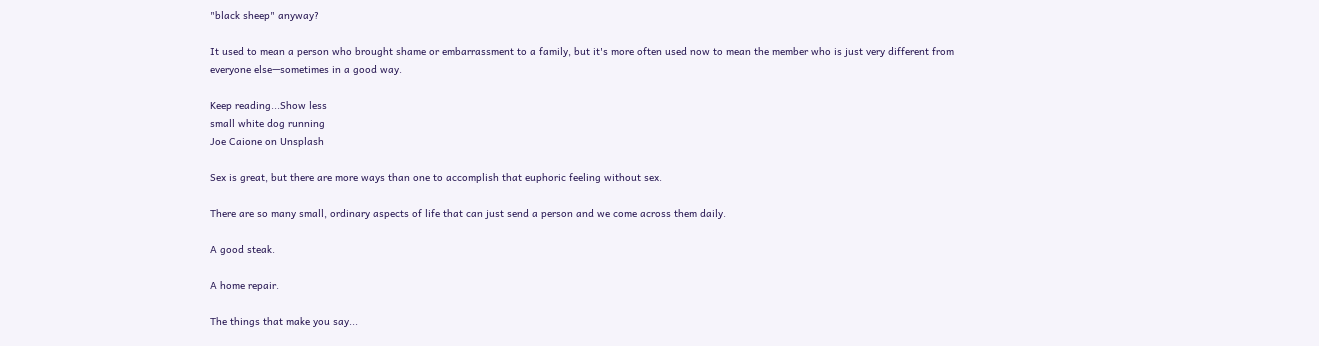"black sheep" anyway?

It used to mean a person who brought shame or embarrassment to a family, but it's more often used now to mean the member who is just very different from everyone else—sometimes in a good way.

Keep reading...Show less
small white dog running
Joe Caione on Unsplash

Sex is great, but there are more ways than one to accomplish that euphoric feeling without sex.

There are so many small, ordinary aspects of life that can just send a person and we come across them daily.

A good steak.

A home repair.

The things that make you say...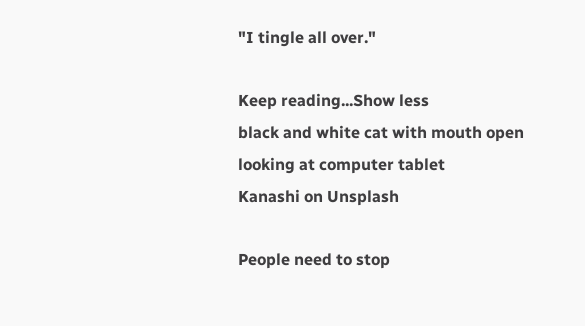"I tingle all over."

Keep reading...Show less
black and white cat with mouth open looking at computer tablet
Kanashi on Unsplash

People need to stop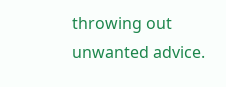throwing out unwanted advice.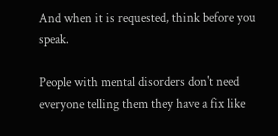And when it is requested, think before you speak.

People with mental disorders don't need everyone telling them they have a fix like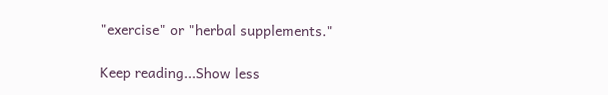"exercise" or "herbal supplements."

Keep reading...Show less